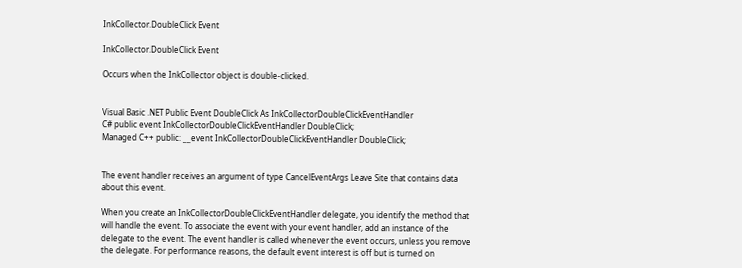InkCollector.DoubleClick Event

InkCollector.DoubleClick Event

Occurs when the InkCollector object is double-clicked.


Visual Basic .NET Public Event DoubleClick As InkCollectorDoubleClickEventHandler
C# public event InkCollectorDoubleClickEventHandler DoubleClick;
Managed C++ public: __event InkCollectorDoubleClickEventHandler DoubleClick;


The event handler receives an argument of type CancelEventArgs Leave Site that contains data about this event.

When you create an InkCollectorDoubleClickEventHandler delegate, you identify the method that will handle the event. To associate the event with your event handler, add an instance of the delegate to the event. The event handler is called whenever the event occurs, unless you remove the delegate. For performance reasons, the default event interest is off but is turned on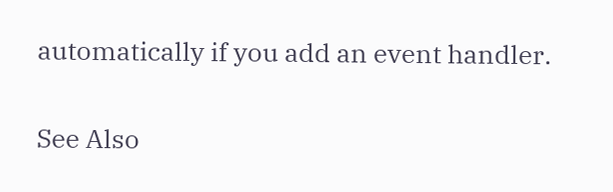automatically if you add an event handler.

See Also